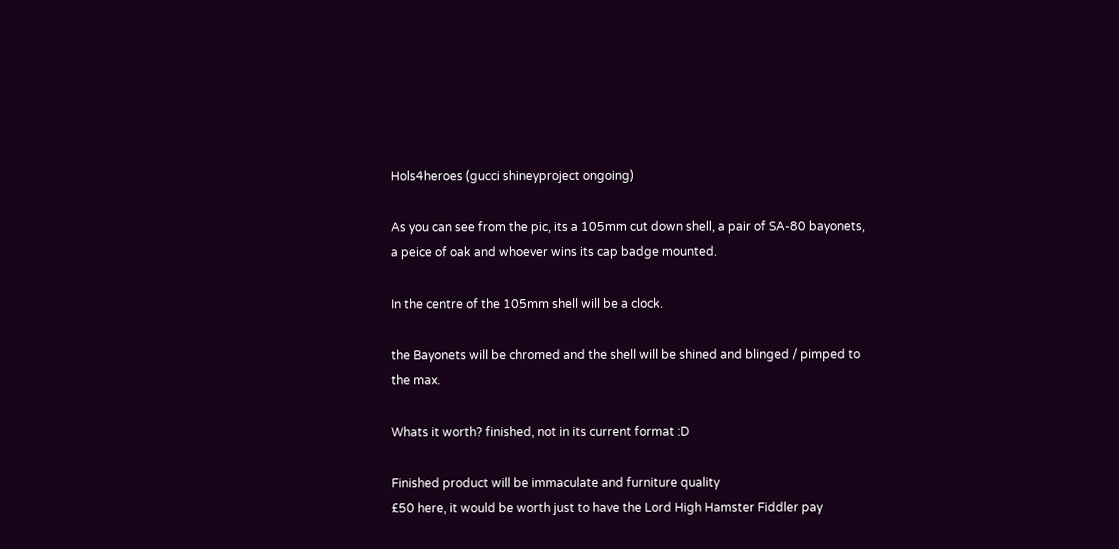Hols4heroes (gucci shineyproject ongoing)

As you can see from the pic, its a 105mm cut down shell, a pair of SA-80 bayonets, a peice of oak and whoever wins its cap badge mounted.

In the centre of the 105mm shell will be a clock.

the Bayonets will be chromed and the shell will be shined and blinged / pimped to the max.

Whats it worth? finished, not in its current format :D

Finished product will be immaculate and furniture quality
£50 here, it would be worth just to have the Lord High Hamster Fiddler pay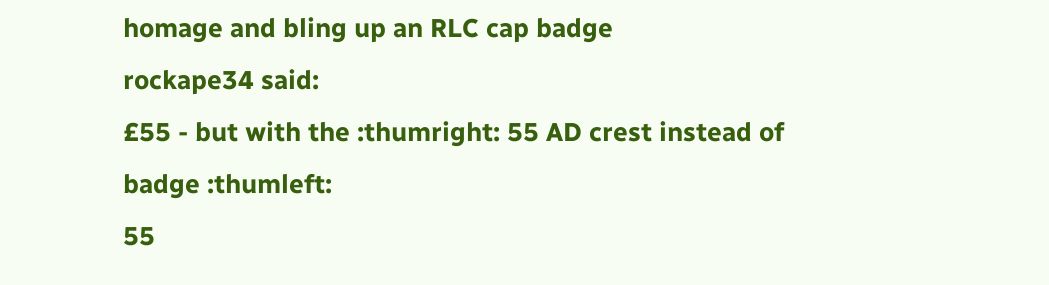homage and bling up an RLC cap badge
rockape34 said:
£55 - but with the :thumright: 55 AD crest instead of badge :thumleft:
55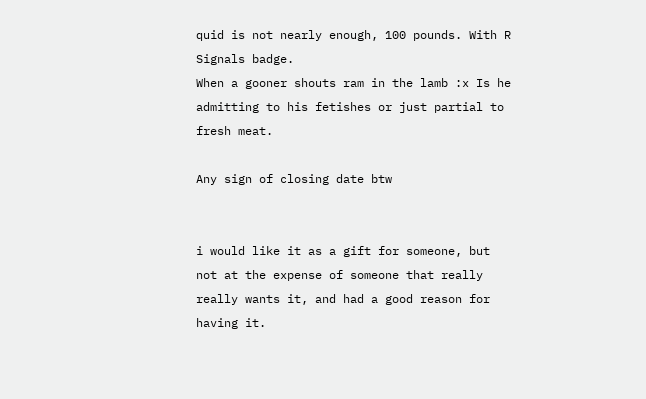quid is not nearly enough, 100 pounds. With R Signals badge.
When a gooner shouts ram in the lamb :x Is he admitting to his fetishes or just partial to fresh meat.

Any sign of closing date btw


i would like it as a gift for someone, but not at the expense of someone that really really wants it, and had a good reason for having it.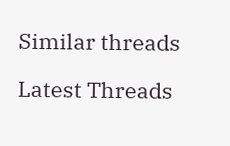Similar threads

Latest Threads